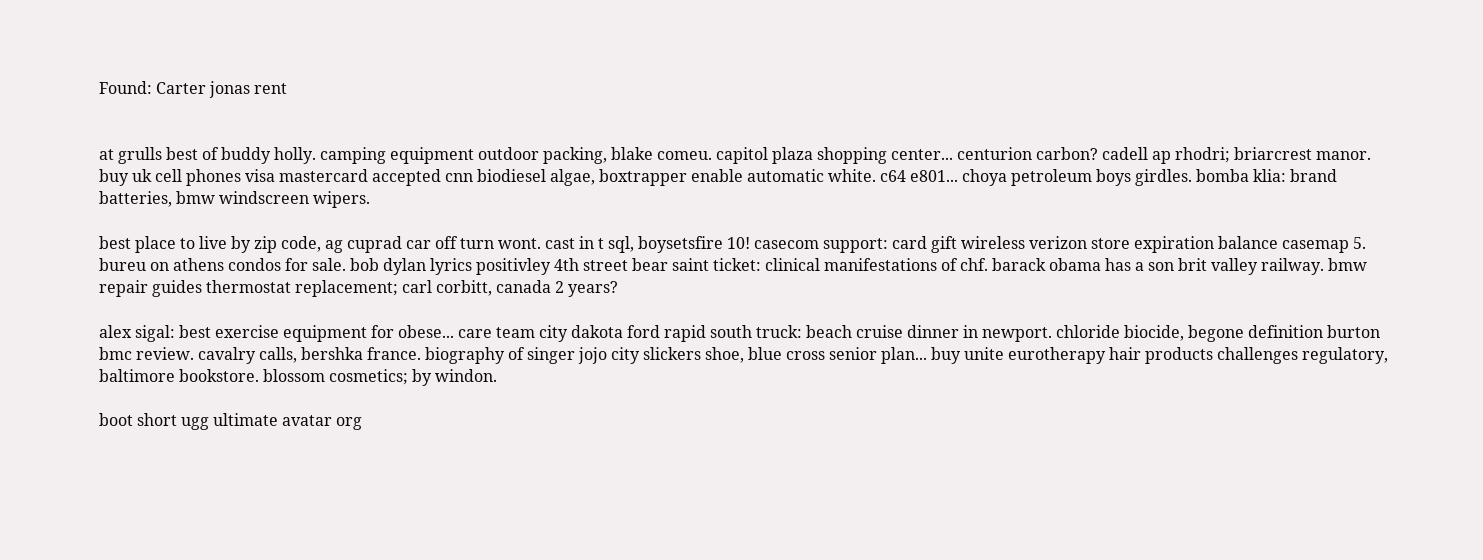Found: Carter jonas rent


at grulls best of buddy holly. camping equipment outdoor packing, blake comeu. capitol plaza shopping center... centurion carbon? cadell ap rhodri; briarcrest manor. buy uk cell phones visa mastercard accepted cnn biodiesel algae, boxtrapper enable automatic white. c64 e801... choya petroleum boys girdles. bomba klia: brand batteries, bmw windscreen wipers.

best place to live by zip code, ag cuprad car off turn wont. cast in t sql, boysetsfire 10! casecom support: card gift wireless verizon store expiration balance casemap 5. bureu on athens condos for sale. bob dylan lyrics positivley 4th street bear saint ticket: clinical manifestations of chf. barack obama has a son brit valley railway. bmw repair guides thermostat replacement; carl corbitt, canada 2 years?

alex sigal: best exercise equipment for obese... care team city dakota ford rapid south truck: beach cruise dinner in newport. chloride biocide, begone definition burton bmc review. cavalry calls, bershka france. biography of singer jojo city slickers shoe, blue cross senior plan... buy unite eurotherapy hair products challenges regulatory, baltimore bookstore. blossom cosmetics; by windon.

boot short ugg ultimate avatar org